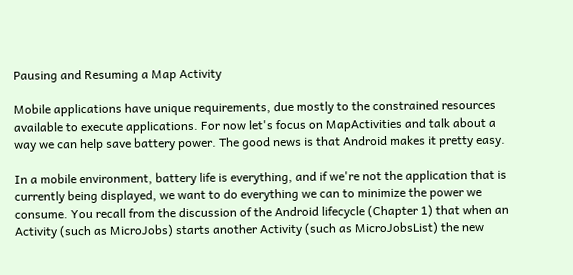Pausing and Resuming a Map Activity

Mobile applications have unique requirements, due mostly to the constrained resources available to execute applications. For now let's focus on MapActivities and talk about a way we can help save battery power. The good news is that Android makes it pretty easy.

In a mobile environment, battery life is everything, and if we're not the application that is currently being displayed, we want to do everything we can to minimize the power we consume. You recall from the discussion of the Android lifecycle (Chapter 1) that when an Activity (such as MicroJobs) starts another Activity (such as MicroJobsList) the new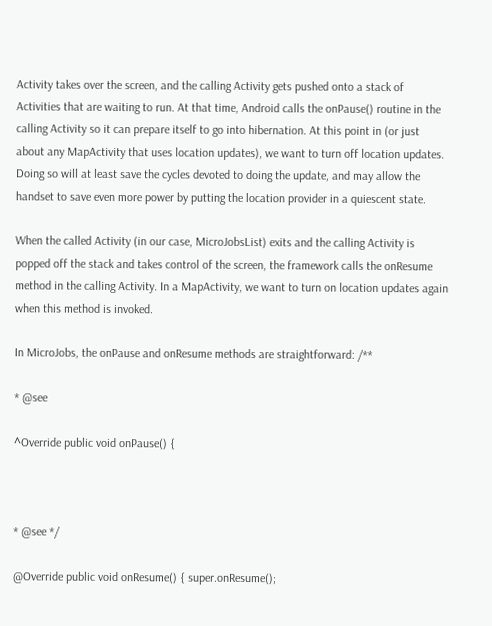Activity takes over the screen, and the calling Activity gets pushed onto a stack of Activities that are waiting to run. At that time, Android calls the onPause() routine in the calling Activity so it can prepare itself to go into hibernation. At this point in (or just about any MapActivity that uses location updates), we want to turn off location updates. Doing so will at least save the cycles devoted to doing the update, and may allow the handset to save even more power by putting the location provider in a quiescent state.

When the called Activity (in our case, MicroJobsList) exits and the calling Activity is popped off the stack and takes control of the screen, the framework calls the onResume method in the calling Activity. In a MapActivity, we want to turn on location updates again when this method is invoked.

In MicroJobs, the onPause and onResume methods are straightforward: /**

* @see

^Override public void onPause() {



* @see */

@Override public void onResume() { super.onResume();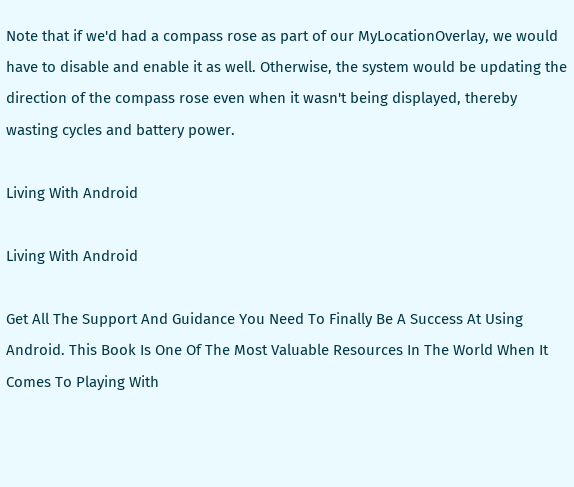Note that if we'd had a compass rose as part of our MyLocationOverlay, we would have to disable and enable it as well. Otherwise, the system would be updating the direction of the compass rose even when it wasn't being displayed, thereby wasting cycles and battery power.

Living With Android

Living With Android

Get All The Support And Guidance You Need To Finally Be A Success At Using Android. This Book Is One Of The Most Valuable Resources In The World When It Comes To Playing With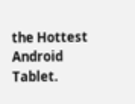the Hottest Android Tablet.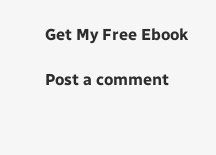Get My Free Ebook

Post a comment